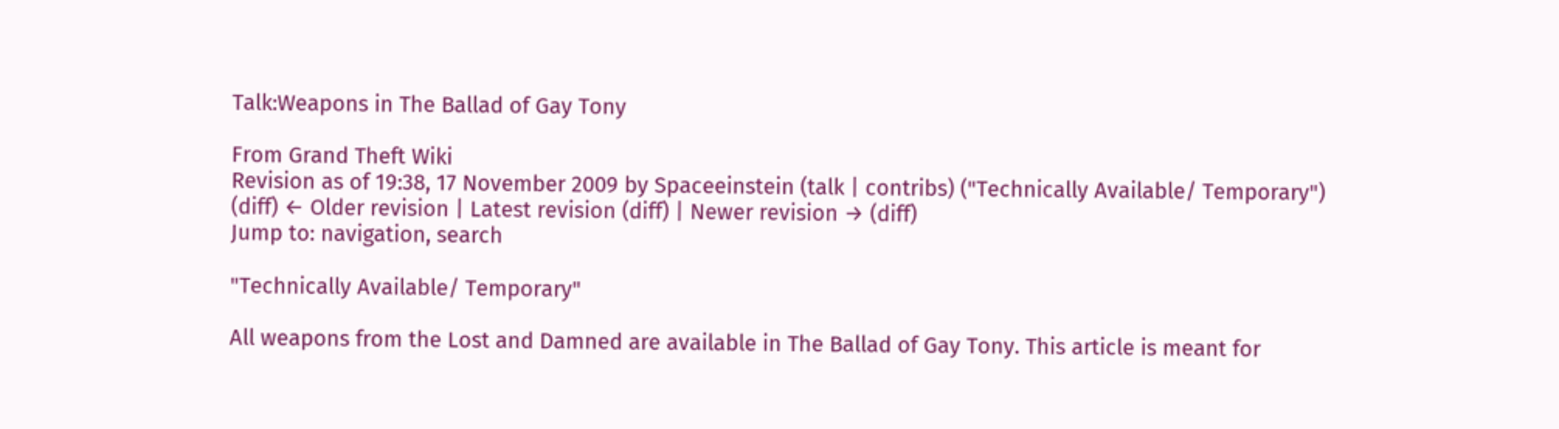Talk:Weapons in The Ballad of Gay Tony

From Grand Theft Wiki
Revision as of 19:38, 17 November 2009 by Spaceeinstein (talk | contribs) ("Technically Available/ Temporary")
(diff) ← Older revision | Latest revision (diff) | Newer revision → (diff)
Jump to: navigation, search

"Technically Available/ Temporary"

All weapons from the Lost and Damned are available in The Ballad of Gay Tony. This article is meant for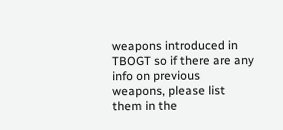weapons introduced in TBOGT so if there are any info on previous weapons, please list them in the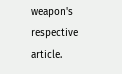weapon's respective article.